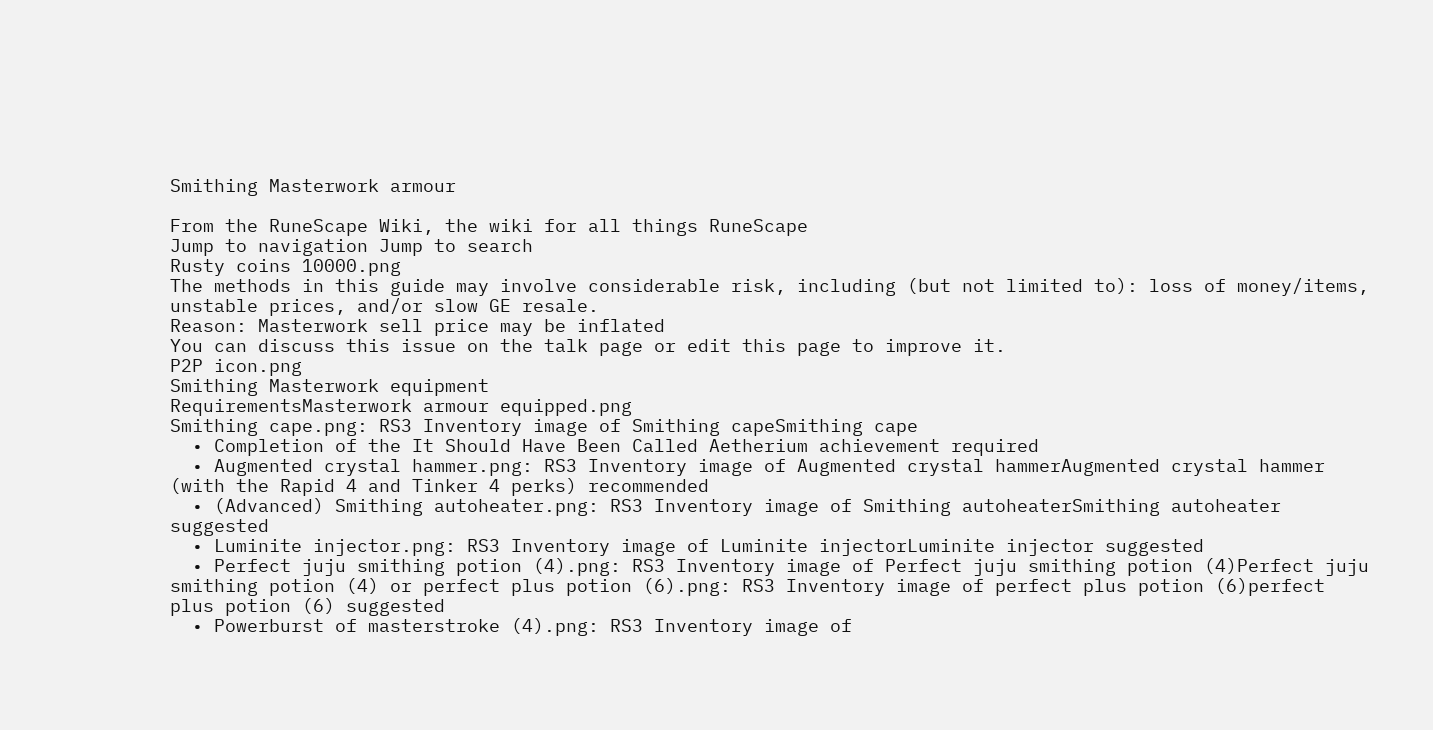Smithing Masterwork armour

From the RuneScape Wiki, the wiki for all things RuneScape
Jump to navigation Jump to search
Rusty coins 10000.png
The methods in this guide may involve considerable risk, including (but not limited to): loss of money/items, unstable prices, and/or slow GE resale.
Reason: Masterwork sell price may be inflated
You can discuss this issue on the talk page or edit this page to improve it.
P2P icon.png
Smithing Masterwork equipment
RequirementsMasterwork armour equipped.png
Smithing cape.png: RS3 Inventory image of Smithing capeSmithing cape
  • Completion of the It Should Have Been Called Aetherium achievement required
  • Augmented crystal hammer.png: RS3 Inventory image of Augmented crystal hammerAugmented crystal hammer (with the Rapid 4 and Tinker 4 perks) recommended
  • (Advanced) Smithing autoheater.png: RS3 Inventory image of Smithing autoheaterSmithing autoheater suggested
  • Luminite injector.png: RS3 Inventory image of Luminite injectorLuminite injector suggested
  • Perfect juju smithing potion (4).png: RS3 Inventory image of Perfect juju smithing potion (4)Perfect juju smithing potion (4) or perfect plus potion (6).png: RS3 Inventory image of perfect plus potion (6)perfect plus potion (6) suggested
  • Powerburst of masterstroke (4).png: RS3 Inventory image of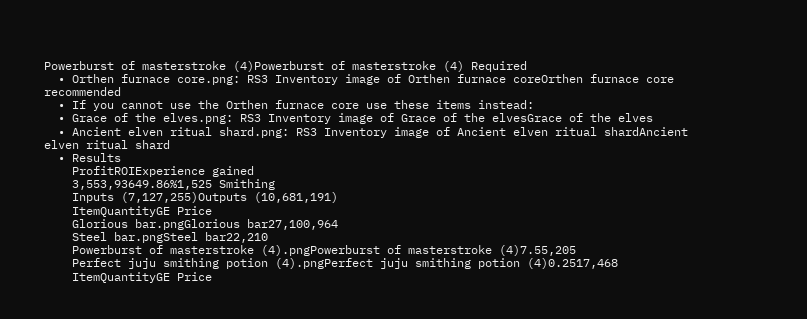Powerburst of masterstroke (4)Powerburst of masterstroke (4) Required
  • Orthen furnace core.png: RS3 Inventory image of Orthen furnace coreOrthen furnace core recommended
  • If you cannot use the Orthen furnace core use these items instead:
  • Grace of the elves.png: RS3 Inventory image of Grace of the elvesGrace of the elves
  • Ancient elven ritual shard.png: RS3 Inventory image of Ancient elven ritual shardAncient elven ritual shard
  • Results
    ProfitROIExperience gained
    3,553,93649.86%1,525 Smithing
    Inputs (7,127,255)Outputs (10,681,191)
    ItemQuantityGE Price
    Glorious bar.pngGlorious bar27,100,964
    Steel bar.pngSteel bar22,210
    Powerburst of masterstroke (4).pngPowerburst of masterstroke (4)7.55,205
    Perfect juju smithing potion (4).pngPerfect juju smithing potion (4)0.2517,468
    ItemQuantityGE Price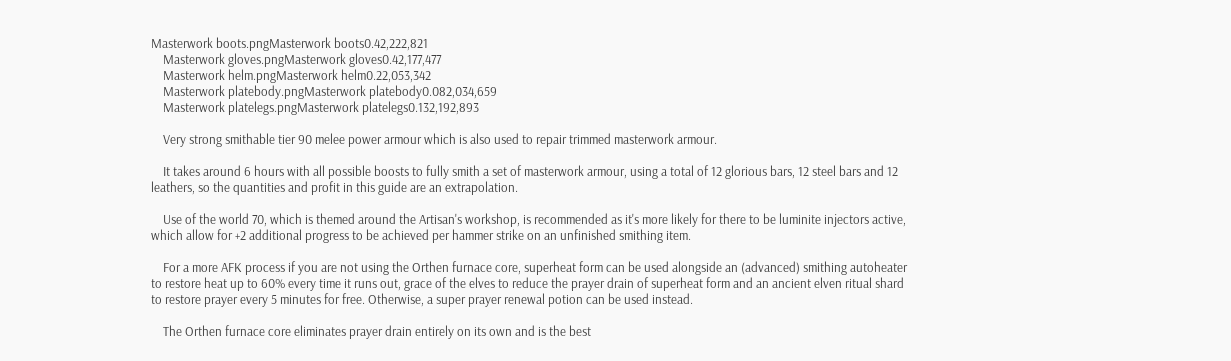Masterwork boots.pngMasterwork boots0.42,222,821
    Masterwork gloves.pngMasterwork gloves0.42,177,477
    Masterwork helm.pngMasterwork helm0.22,053,342
    Masterwork platebody.pngMasterwork platebody0.082,034,659
    Masterwork platelegs.pngMasterwork platelegs0.132,192,893

    Very strong smithable tier 90 melee power armour which is also used to repair trimmed masterwork armour.

    It takes around 6 hours with all possible boosts to fully smith a set of masterwork armour, using a total of 12 glorious bars, 12 steel bars and 12 leathers, so the quantities and profit in this guide are an extrapolation.

    Use of the world 70, which is themed around the Artisan's workshop, is recommended as it's more likely for there to be luminite injectors active, which allow for +2 additional progress to be achieved per hammer strike on an unfinished smithing item.

    For a more AFK process if you are not using the Orthen furnace core, superheat form can be used alongside an (advanced) smithing autoheater to restore heat up to 60% every time it runs out, grace of the elves to reduce the prayer drain of superheat form and an ancient elven ritual shard to restore prayer every 5 minutes for free. Otherwise, a super prayer renewal potion can be used instead.

    The Orthen furnace core eliminates prayer drain entirely on its own and is the best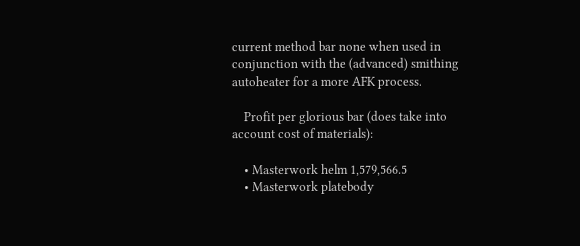current method bar none when used in conjunction with the (advanced) smithing autoheater for a more AFK process.

    Profit per glorious bar (does take into account cost of materials):

    • Masterwork helm 1,579,566.5
    • Masterwork platebody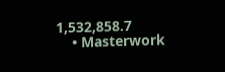1,532,858.7
    • Masterwork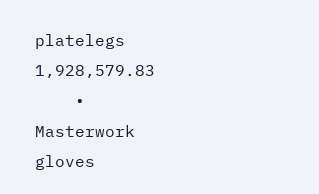platelegs 1,928,579.83
    • Masterwork gloves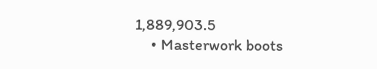1,889,903.5
    • Masterwork boots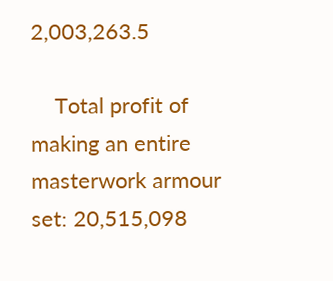2,003,263.5

    Total profit of making an entire masterwork armour set: 20,515,098